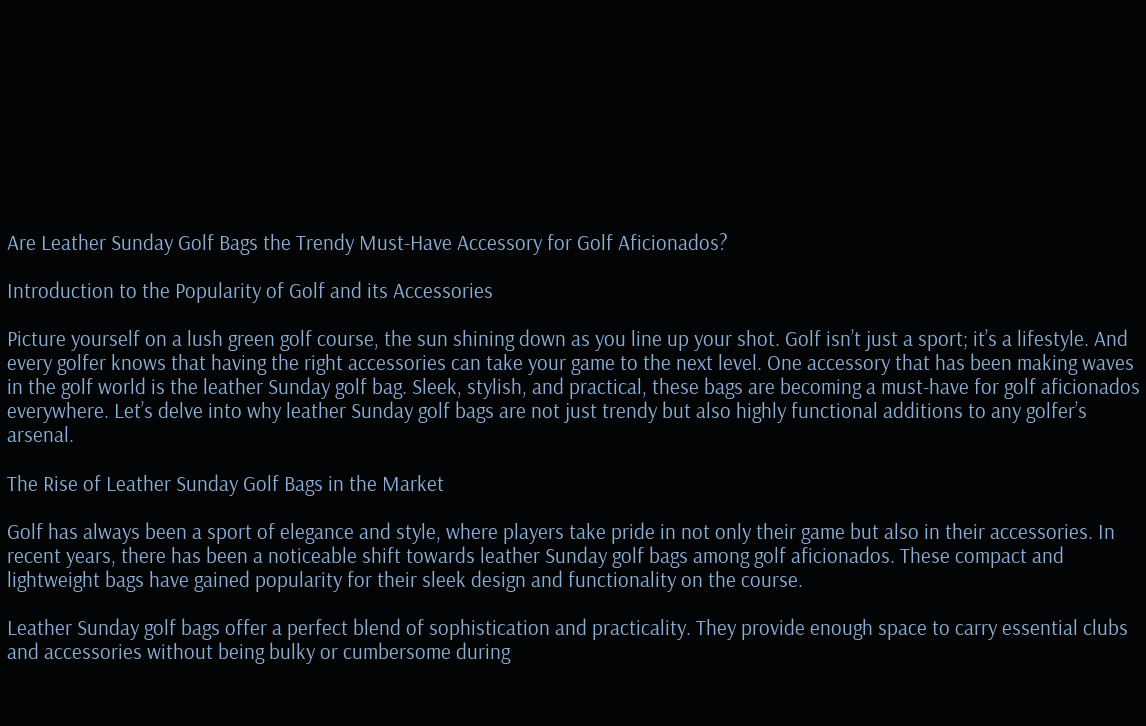Are Leather Sunday Golf Bags the Trendy Must-Have Accessory for Golf Aficionados?

Introduction to the Popularity of Golf and its Accessories

Picture yourself on a lush green golf course, the sun shining down as you line up your shot. Golf isn’t just a sport; it’s a lifestyle. And every golfer knows that having the right accessories can take your game to the next level. One accessory that has been making waves in the golf world is the leather Sunday golf bag. Sleek, stylish, and practical, these bags are becoming a must-have for golf aficionados everywhere. Let’s delve into why leather Sunday golf bags are not just trendy but also highly functional additions to any golfer’s arsenal.

The Rise of Leather Sunday Golf Bags in the Market

Golf has always been a sport of elegance and style, where players take pride in not only their game but also in their accessories. In recent years, there has been a noticeable shift towards leather Sunday golf bags among golf aficionados. These compact and lightweight bags have gained popularity for their sleek design and functionality on the course.

Leather Sunday golf bags offer a perfect blend of sophistication and practicality. They provide enough space to carry essential clubs and accessories without being bulky or cumbersome during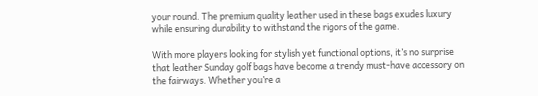your round. The premium quality leather used in these bags exudes luxury while ensuring durability to withstand the rigors of the game.

With more players looking for stylish yet functional options, it’s no surprise that leather Sunday golf bags have become a trendy must-have accessory on the fairways. Whether you’re a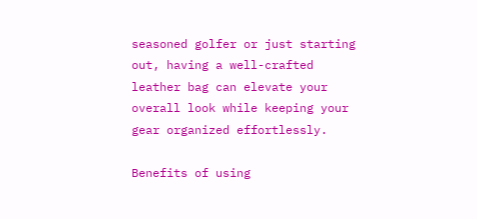seasoned golfer or just starting out, having a well-crafted leather bag can elevate your overall look while keeping your gear organized effortlessly.

Benefits of using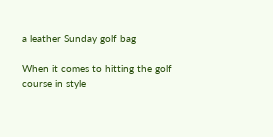a leather Sunday golf bag

When it comes to hitting the golf course in style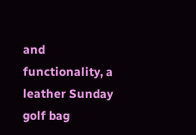and functionality, a leather Sunday golf bag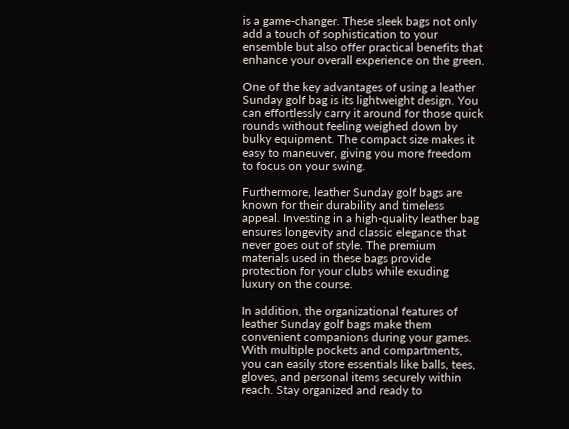is a game-changer. These sleek bags not only add a touch of sophistication to your ensemble but also offer practical benefits that enhance your overall experience on the green.

One of the key advantages of using a leather Sunday golf bag is its lightweight design. You can effortlessly carry it around for those quick rounds without feeling weighed down by bulky equipment. The compact size makes it easy to maneuver, giving you more freedom to focus on your swing.

Furthermore, leather Sunday golf bags are known for their durability and timeless appeal. Investing in a high-quality leather bag ensures longevity and classic elegance that never goes out of style. The premium materials used in these bags provide protection for your clubs while exuding luxury on the course.

In addition, the organizational features of leather Sunday golf bags make them convenient companions during your games. With multiple pockets and compartments, you can easily store essentials like balls, tees, gloves, and personal items securely within reach. Stay organized and ready to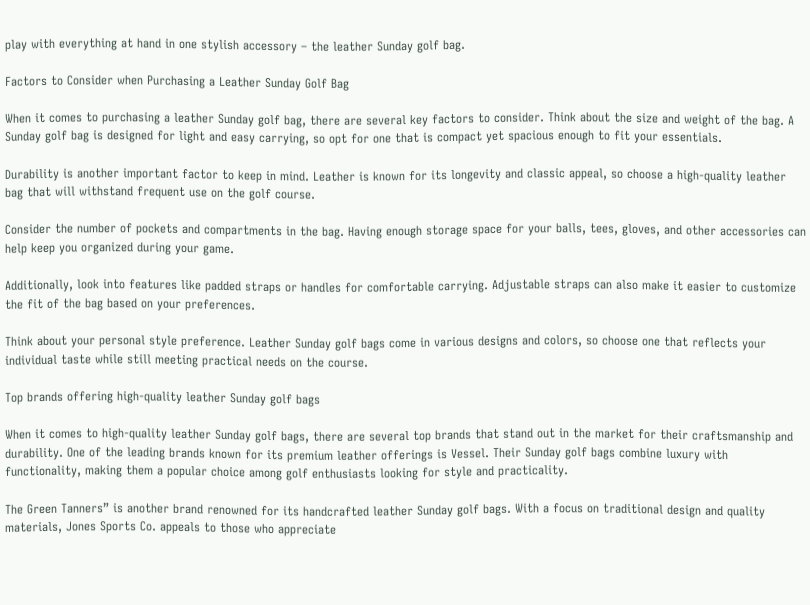play with everything at hand in one stylish accessory – the leather Sunday golf bag.

Factors to Consider when Purchasing a Leather Sunday Golf Bag

When it comes to purchasing a leather Sunday golf bag, there are several key factors to consider. Think about the size and weight of the bag. A Sunday golf bag is designed for light and easy carrying, so opt for one that is compact yet spacious enough to fit your essentials.

Durability is another important factor to keep in mind. Leather is known for its longevity and classic appeal, so choose a high-quality leather bag that will withstand frequent use on the golf course.

Consider the number of pockets and compartments in the bag. Having enough storage space for your balls, tees, gloves, and other accessories can help keep you organized during your game.

Additionally, look into features like padded straps or handles for comfortable carrying. Adjustable straps can also make it easier to customize the fit of the bag based on your preferences.

Think about your personal style preference. Leather Sunday golf bags come in various designs and colors, so choose one that reflects your individual taste while still meeting practical needs on the course.

Top brands offering high-quality leather Sunday golf bags

When it comes to high-quality leather Sunday golf bags, there are several top brands that stand out in the market for their craftsmanship and durability. One of the leading brands known for its premium leather offerings is Vessel. Their Sunday golf bags combine luxury with functionality, making them a popular choice among golf enthusiasts looking for style and practicality.

The Green Tanners” is another brand renowned for its handcrafted leather Sunday golf bags. With a focus on traditional design and quality materials, Jones Sports Co. appeals to those who appreciate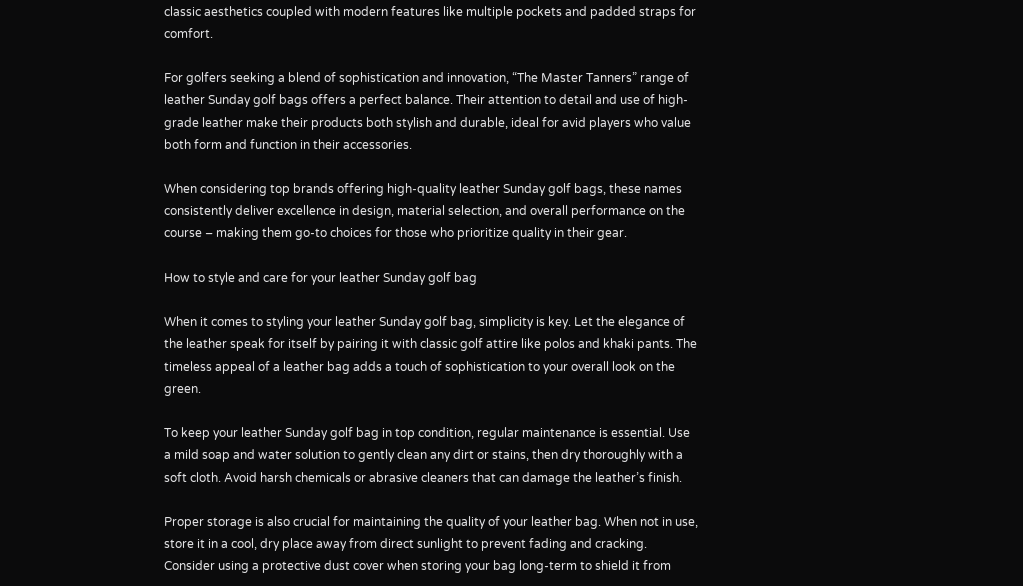classic aesthetics coupled with modern features like multiple pockets and padded straps for comfort.

For golfers seeking a blend of sophistication and innovation, “The Master Tanners” range of leather Sunday golf bags offers a perfect balance. Their attention to detail and use of high-grade leather make their products both stylish and durable, ideal for avid players who value both form and function in their accessories.

When considering top brands offering high-quality leather Sunday golf bags, these names consistently deliver excellence in design, material selection, and overall performance on the course – making them go-to choices for those who prioritize quality in their gear.

How to style and care for your leather Sunday golf bag

When it comes to styling your leather Sunday golf bag, simplicity is key. Let the elegance of the leather speak for itself by pairing it with classic golf attire like polos and khaki pants. The timeless appeal of a leather bag adds a touch of sophistication to your overall look on the green.

To keep your leather Sunday golf bag in top condition, regular maintenance is essential. Use a mild soap and water solution to gently clean any dirt or stains, then dry thoroughly with a soft cloth. Avoid harsh chemicals or abrasive cleaners that can damage the leather’s finish.

Proper storage is also crucial for maintaining the quality of your leather bag. When not in use, store it in a cool, dry place away from direct sunlight to prevent fading and cracking. Consider using a protective dust cover when storing your bag long-term to shield it from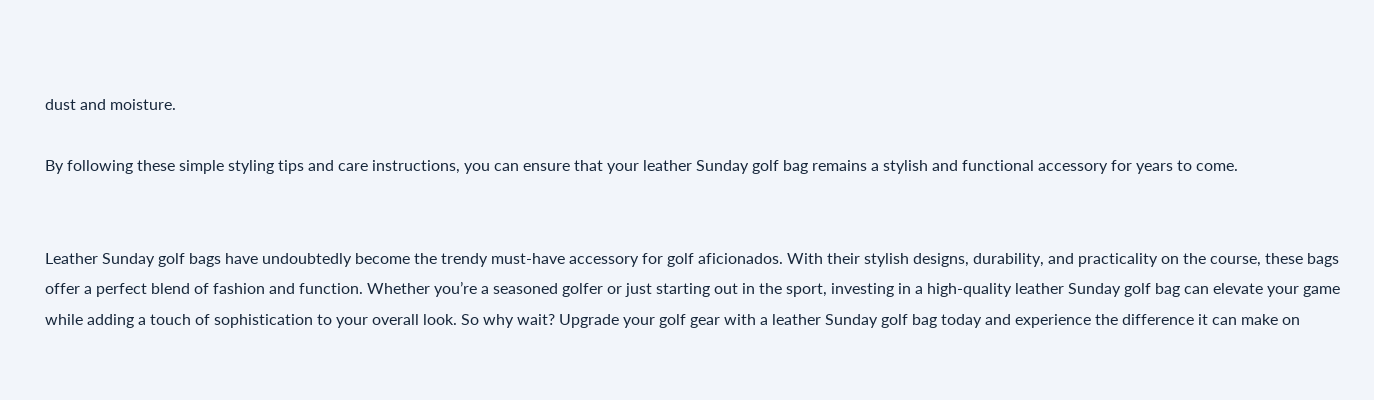dust and moisture.

By following these simple styling tips and care instructions, you can ensure that your leather Sunday golf bag remains a stylish and functional accessory for years to come.


Leather Sunday golf bags have undoubtedly become the trendy must-have accessory for golf aficionados. With their stylish designs, durability, and practicality on the course, these bags offer a perfect blend of fashion and function. Whether you’re a seasoned golfer or just starting out in the sport, investing in a high-quality leather Sunday golf bag can elevate your game while adding a touch of sophistication to your overall look. So why wait? Upgrade your golf gear with a leather Sunday golf bag today and experience the difference it can make on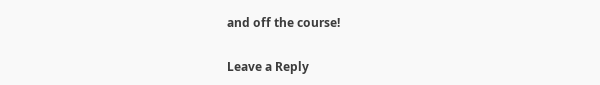and off the course!

Leave a Reply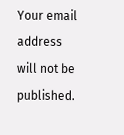Your email address will not be published.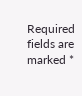Required fields are marked *